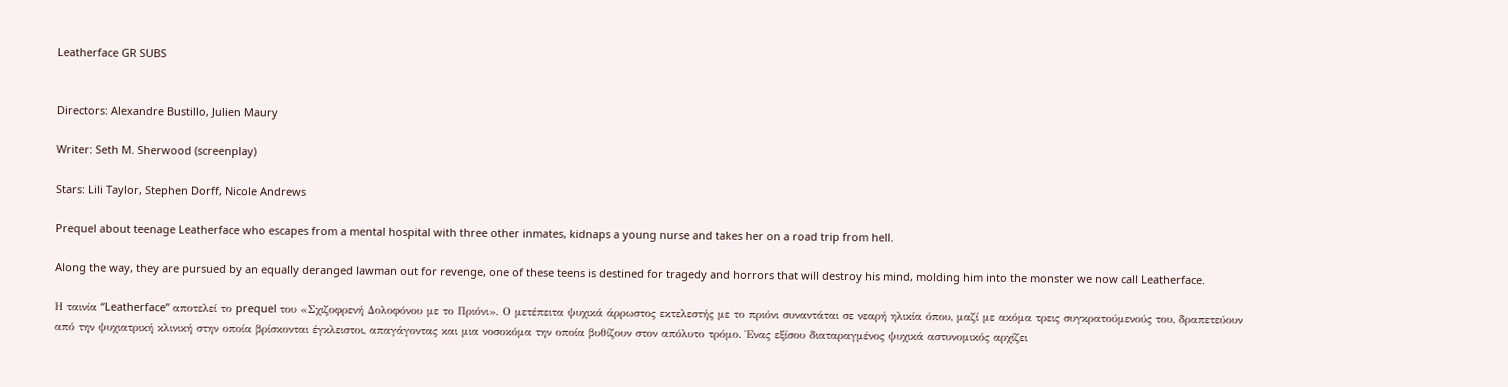Leatherface GR SUBS


Directors: Alexandre Bustillo, Julien Maury

Writer: Seth M. Sherwood (screenplay)

Stars: Lili Taylor, Stephen Dorff, Nicole Andrews

Prequel about teenage Leatherface who escapes from a mental hospital with three other inmates, kidnaps a young nurse and takes her on a road trip from hell.

Along the way, they are pursued by an equally deranged lawman out for revenge, one of these teens is destined for tragedy and horrors that will destroy his mind, molding him into the monster we now call Leatherface.

Η ταινία “Leatherface” αποτελεί το prequel του «Σχιζοφρενή Δολοφόνου με το Πριόνι». Ο μετέπειτα ψυχικά άρρωστος εκτελεστής με το πριόνι συναντάται σε νεαρή ηλικία όπου, μαζί με ακόμα τρεις συγκρατούμενούς του, δραπετεύουν από την ψυχιατρική κλινική στην οποία βρίσκονται έγκλειστοι, απαγάγοντας και μια νοσοκόμα την οποία βυθίζουν στον απόλυτο τρόμο. Ένας εξίσου διαταραγμένος ψυχικά αστυνομικός αρχίζει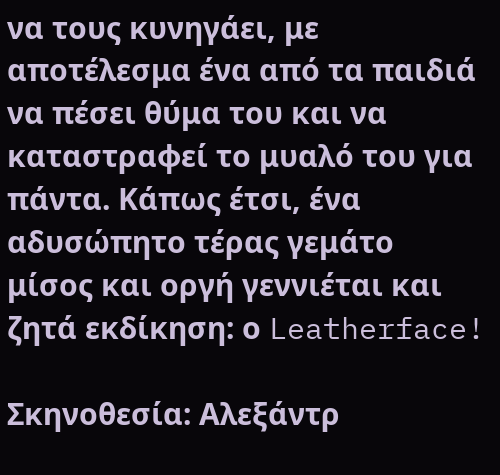να τους κυνηγάει, με αποτέλεσμα ένα από τα παιδιά να πέσει θύμα του και να καταστραφεί το μυαλό του για πάντα. Κάπως έτσι, ένα αδυσώπητο τέρας γεμάτο μίσος και οργή γεννιέται και ζητά εκδίκηση: ο Leatherface!

Σκηνοθεσία: Αλεξάντρ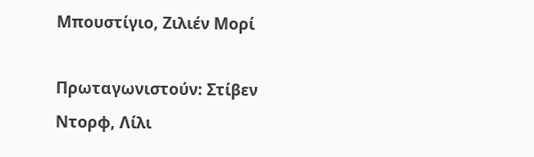Μπουστίγιο, Ζιλιέν Μορί

Πρωταγωνιστούν: Στίβεν Ντορφ, Λίλι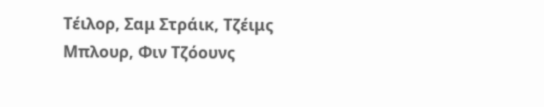Τέιλορ, Σαμ Στράικ, Τζέιμς Μπλουρ, Φιν Τζόουνς